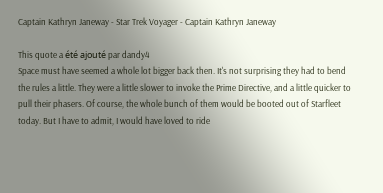Captain Kathryn Janeway - Star Trek Voyager - Captain Kathryn Janeway

This quote a été ajouté par dandy4
Space must have seemed a whole lot bigger back then. It's not surprising they had to bend the rules a little. They were a little slower to invoke the Prime Directive, and a little quicker to pull their phasers. Of course, the whole bunch of them would be booted out of Starfleet today. But I have to admit, I would have loved to ride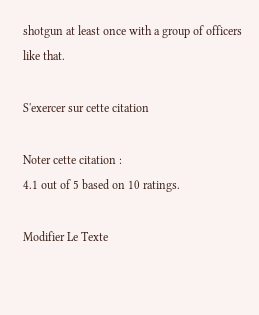shotgun at least once with a group of officers like that.

S'exercer sur cette citation

Noter cette citation :
4.1 out of 5 based on 10 ratings.

Modifier Le Texte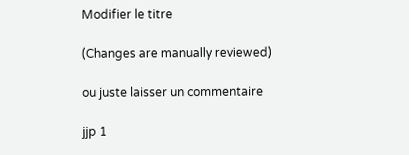Modifier le titre

(Changes are manually reviewed)

ou juste laisser un commentaire

jjp 1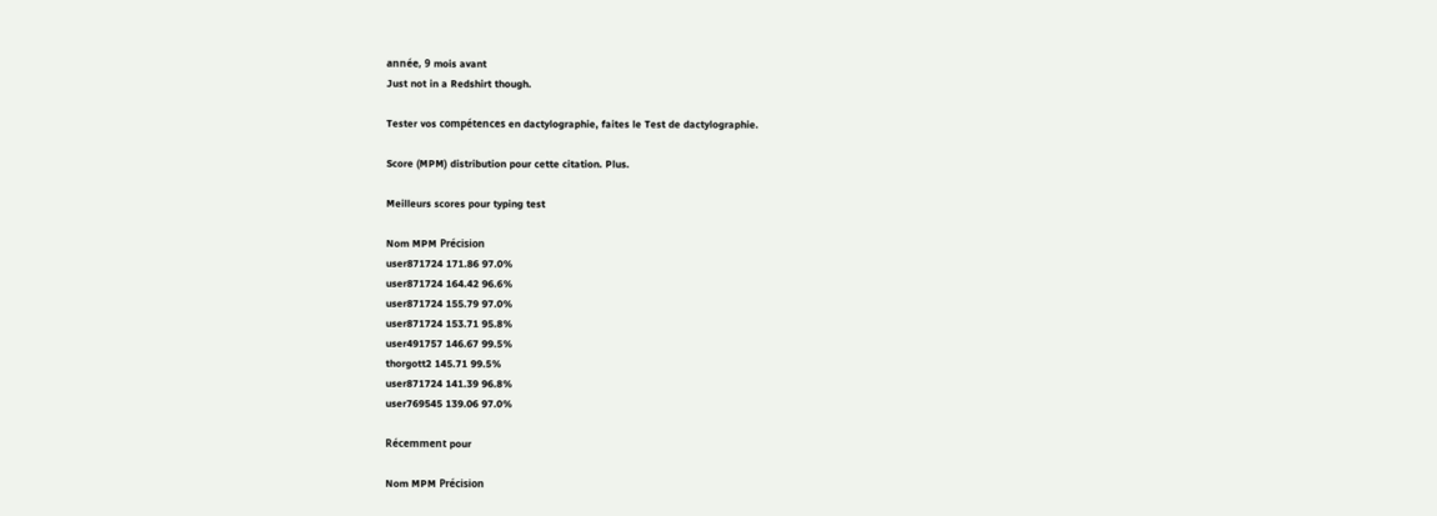année, 9 mois avant
Just not in a Redshirt though.

Tester vos compétences en dactylographie, faites le Test de dactylographie.

Score (MPM) distribution pour cette citation. Plus.

Meilleurs scores pour typing test

Nom MPM Précision
user871724 171.86 97.0%
user871724 164.42 96.6%
user871724 155.79 97.0%
user871724 153.71 95.8%
user491757 146.67 99.5%
thorgott2 145.71 99.5%
user871724 141.39 96.8%
user769545 139.06 97.0%

Récemment pour

Nom MPM Précision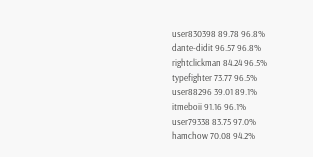user830398 89.78 96.8%
dante-didit 96.57 96.8%
rightclickman 84.24 96.5%
typefighter 73.77 96.5%
user88296 39.01 89.1%
itmeboii 91.16 96.1%
user79338 83.75 97.0%
hamchow 70.08 94.2%